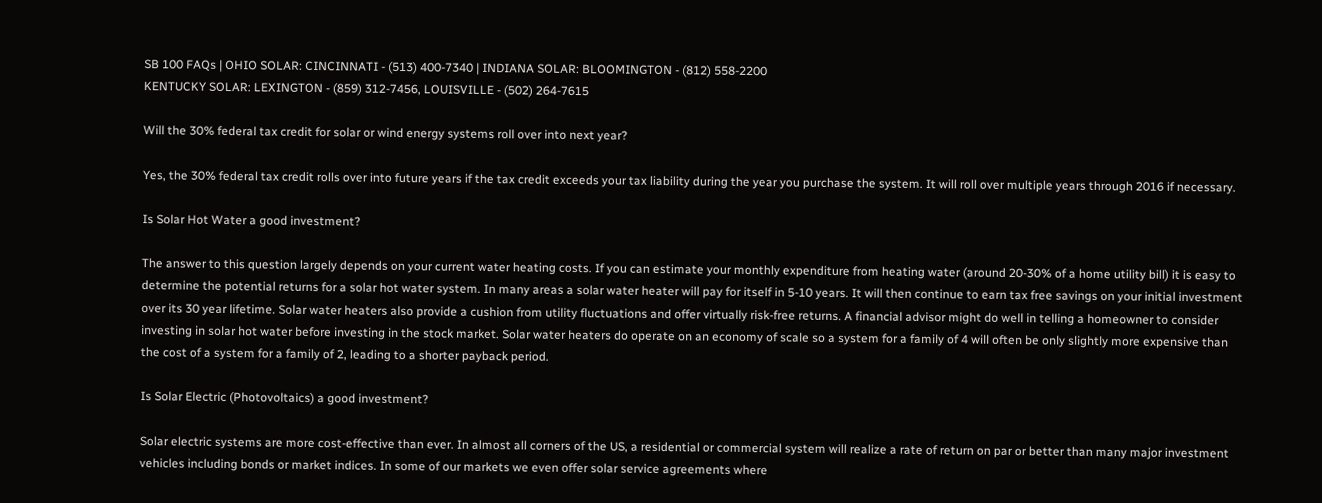SB 100 FAQs | OHIO SOLAR: CINCINNATI - (513) 400-7340 | INDIANA SOLAR: BLOOMINGTON - (812) 558-2200
KENTUCKY SOLAR: LEXINGTON - (859) 312-7456, LOUISVILLE - (502) 264-7615

Will the 30% federal tax credit for solar or wind energy systems roll over into next year?

Yes, the 30% federal tax credit rolls over into future years if the tax credit exceeds your tax liability during the year you purchase the system. It will roll over multiple years through 2016 if necessary.

Is Solar Hot Water a good investment?

The answer to this question largely depends on your current water heating costs. If you can estimate your monthly expenditure from heating water (around 20-30% of a home utility bill) it is easy to determine the potential returns for a solar hot water system. In many areas a solar water heater will pay for itself in 5-10 years. It will then continue to earn tax free savings on your initial investment over its 30 year lifetime. Solar water heaters also provide a cushion from utility fluctuations and offer virtually risk-free returns. A financial advisor might do well in telling a homeowner to consider investing in solar hot water before investing in the stock market. Solar water heaters do operate on an economy of scale so a system for a family of 4 will often be only slightly more expensive than the cost of a system for a family of 2, leading to a shorter payback period.

Is Solar Electric (Photovoltaics) a good investment?

Solar electric systems are more cost-effective than ever. In almost all corners of the US, a residential or commercial system will realize a rate of return on par or better than many major investment vehicles including bonds or market indices. In some of our markets we even offer solar service agreements where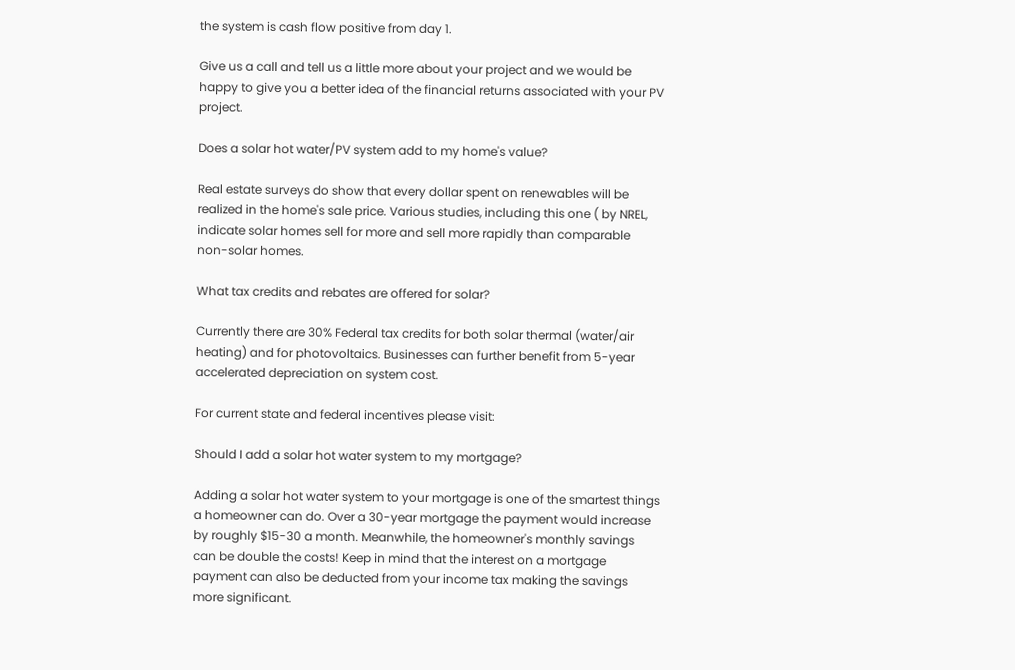the system is cash flow positive from day 1.

Give us a call and tell us a little more about your project and we would be happy to give you a better idea of the financial returns associated with your PV project.

Does a solar hot water/PV system add to my home's value?

Real estate surveys do show that every dollar spent on renewables will be realized in the home's sale price. Various studies, including this one ( by NREL, indicate solar homes sell for more and sell more rapidly than comparable non-solar homes.

What tax credits and rebates are offered for solar?

Currently there are 30% Federal tax credits for both solar thermal (water/air heating) and for photovoltaics. Businesses can further benefit from 5-year accelerated depreciation on system cost.

For current state and federal incentives please visit:

Should I add a solar hot water system to my mortgage?

Adding a solar hot water system to your mortgage is one of the smartest things a homeowner can do. Over a 30-year mortgage the payment would increase by roughly $15-30 a month. Meanwhile, the homeowner's monthly savings can be double the costs! Keep in mind that the interest on a mortgage payment can also be deducted from your income tax making the savings more significant.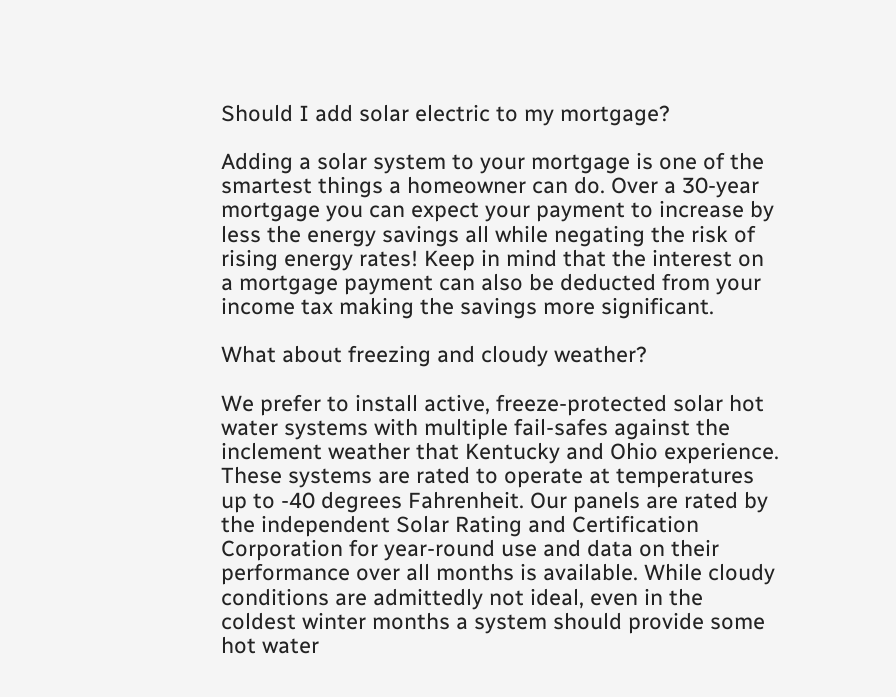Should I add solar electric to my mortgage?

Adding a solar system to your mortgage is one of the smartest things a homeowner can do. Over a 30-year mortgage you can expect your payment to increase by less the energy savings all while negating the risk of rising energy rates! Keep in mind that the interest on a mortgage payment can also be deducted from your income tax making the savings more significant.

What about freezing and cloudy weather?

We prefer to install active, freeze-protected solar hot water systems with multiple fail-safes against the inclement weather that Kentucky and Ohio experience. These systems are rated to operate at temperatures up to -40 degrees Fahrenheit. Our panels are rated by the independent Solar Rating and Certification Corporation for year-round use and data on their performance over all months is available. While cloudy conditions are admittedly not ideal, even in the coldest winter months a system should provide some hot water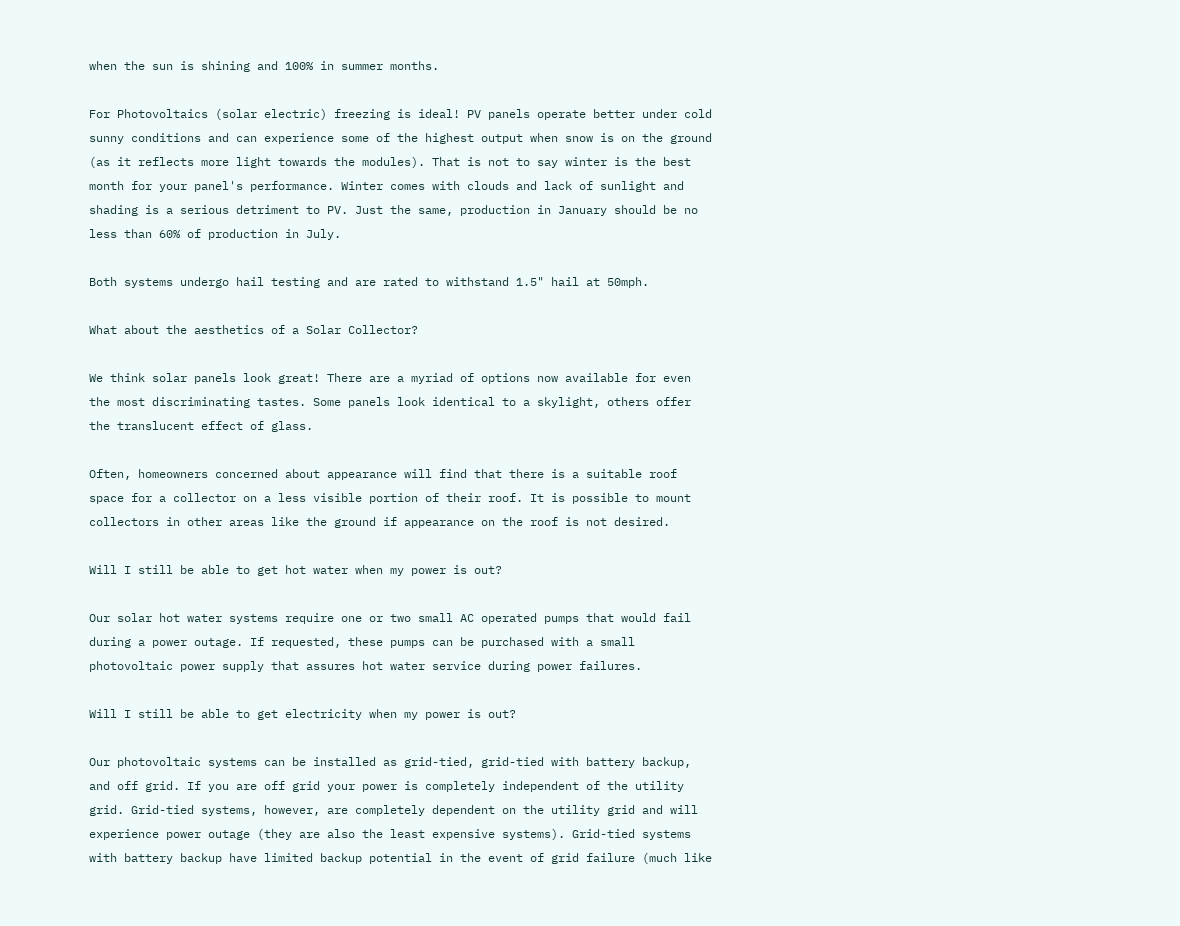when the sun is shining and 100% in summer months.

For Photovoltaics (solar electric) freezing is ideal! PV panels operate better under cold sunny conditions and can experience some of the highest output when snow is on the ground (as it reflects more light towards the modules). That is not to say winter is the best month for your panel's performance. Winter comes with clouds and lack of sunlight and shading is a serious detriment to PV. Just the same, production in January should be no less than 60% of production in July.

Both systems undergo hail testing and are rated to withstand 1.5" hail at 50mph.

What about the aesthetics of a Solar Collector?

We think solar panels look great! There are a myriad of options now available for even the most discriminating tastes. Some panels look identical to a skylight, others offer the translucent effect of glass.

Often, homeowners concerned about appearance will find that there is a suitable roof space for a collector on a less visible portion of their roof. It is possible to mount collectors in other areas like the ground if appearance on the roof is not desired.

Will I still be able to get hot water when my power is out?

Our solar hot water systems require one or two small AC operated pumps that would fail during a power outage. If requested, these pumps can be purchased with a small photovoltaic power supply that assures hot water service during power failures.

Will I still be able to get electricity when my power is out?

Our photovoltaic systems can be installed as grid-tied, grid-tied with battery backup, and off grid. If you are off grid your power is completely independent of the utility grid. Grid-tied systems, however, are completely dependent on the utility grid and will experience power outage (they are also the least expensive systems). Grid-tied systems with battery backup have limited backup potential in the event of grid failure (much like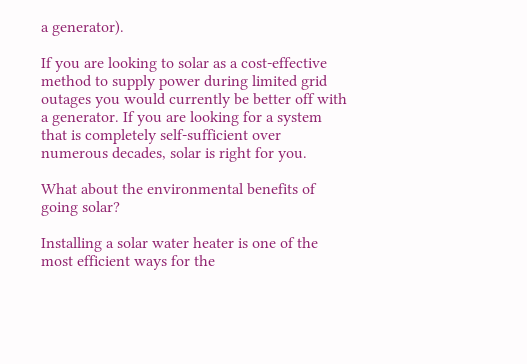a generator).

If you are looking to solar as a cost-effective method to supply power during limited grid outages you would currently be better off with a generator. If you are looking for a system that is completely self-sufficient over numerous decades, solar is right for you.

What about the environmental benefits of going solar?

Installing a solar water heater is one of the most efficient ways for the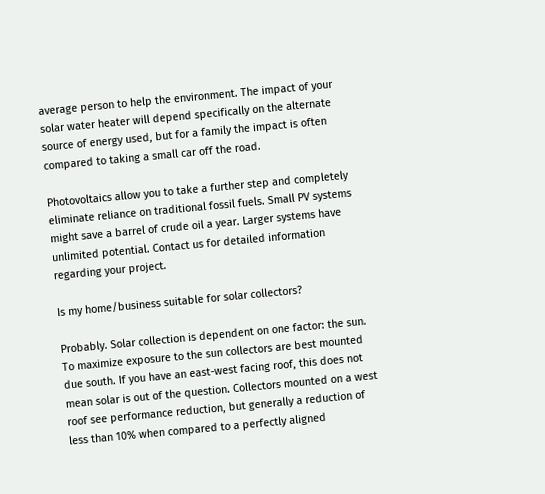average person to help the environment. The impact of your solar water heater will depend specifically on the alternate source of energy used, but for a family the impact is often compared to taking a small car off the road.

Photovoltaics allow you to take a further step and completely eliminate reliance on traditional fossil fuels. Small PV systems might save a barrel of crude oil a year. Larger systems have unlimited potential. Contact us for detailed information regarding your project.

Is my home/business suitable for solar collectors?

Probably. Solar collection is dependent on one factor: the sun. To maximize exposure to the sun collectors are best mounted due south. If you have an east-west facing roof, this does not mean solar is out of the question. Collectors mounted on a west roof see performance reduction, but generally a reduction of less than 10% when compared to a perfectly aligned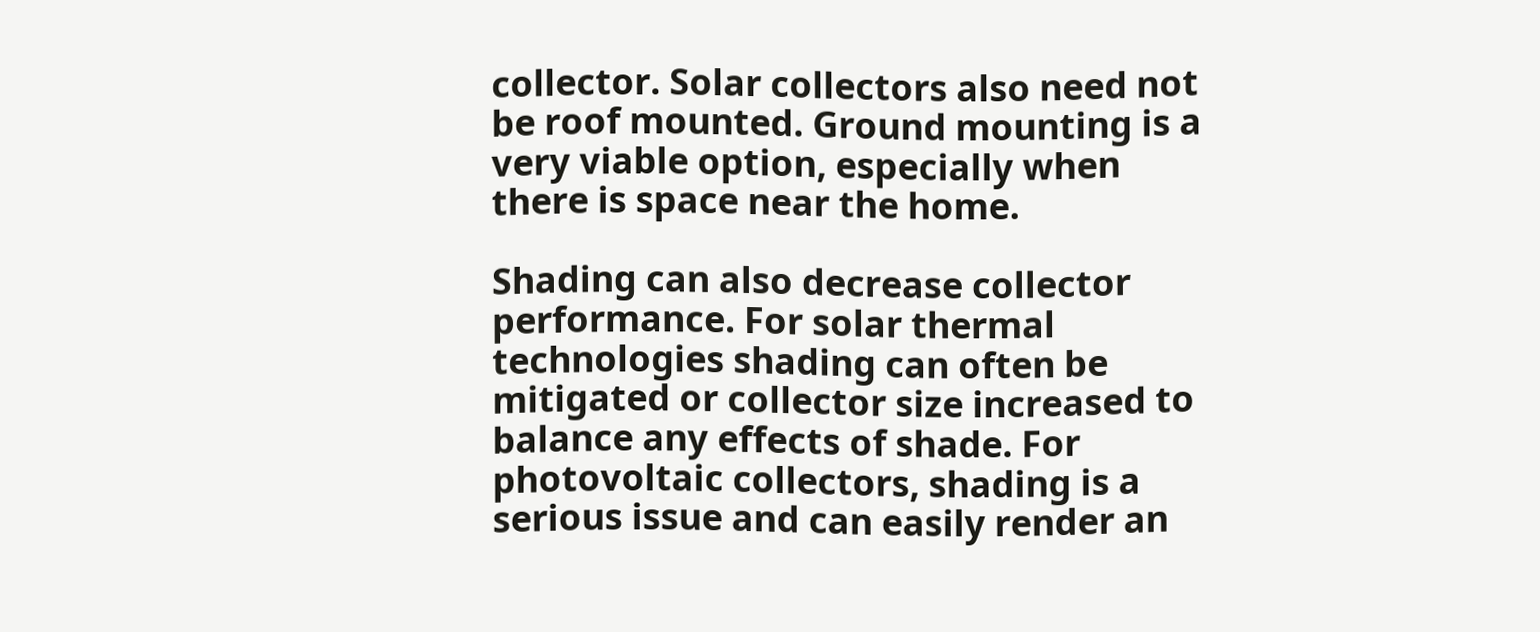collector. Solar collectors also need not be roof mounted. Ground mounting is a very viable option, especially when there is space near the home.

Shading can also decrease collector performance. For solar thermal technologies shading can often be mitigated or collector size increased to balance any effects of shade. For photovoltaic collectors, shading is a serious issue and can easily render an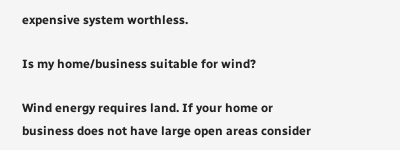expensive system worthless.

Is my home/business suitable for wind?

Wind energy requires land. If your home or business does not have large open areas consider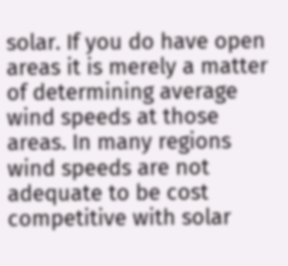solar. If you do have open areas it is merely a matter of determining average wind speeds at those areas. In many regions wind speeds are not adequate to be cost competitive with solar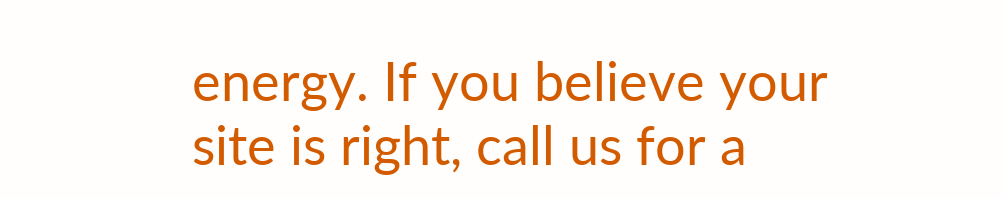energy. If you believe your site is right, call us for a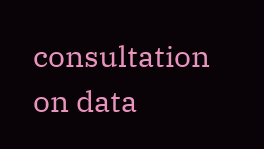consultation on data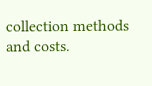collection methods and costs.